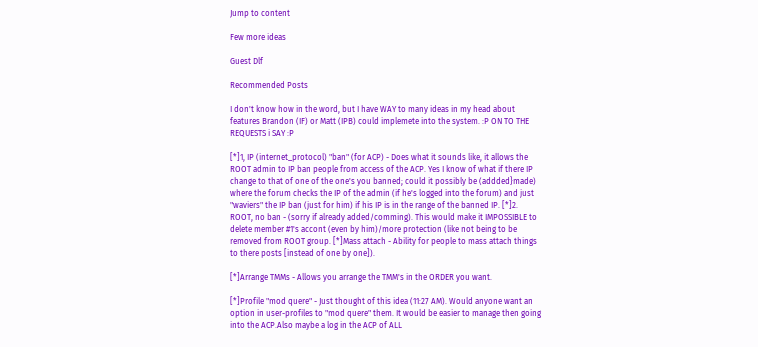Jump to content

Few more ideas

Guest Dlf

Recommended Posts

I don't know how in the word, but I have WAY to many ideas in my head about features Brandon (IF) or Matt (IPB) could implemete into the system. :P ON TO THE REQUESTS i SAY :P

[*]1, IP (internet_protocol) "ban" (for ACP) - Does what it sounds like, it allows the ROOT admin to IP ban people from access of the ACP. Yes I know of what if there IP change to that of one of the one's you banned; could it possibly be (addded}made) where the forum checks the IP of the admin (if he's logged into the forum) and just "waviers" the IP ban (just for him) if his IP is in the range of the banned IP. [*]2. ROOT, no ban - (sorry if already added/comming). This would make it IMPOSSIBLE to delete member #1's accont (even by him)/more protection (like not being to be removed from ROOT group. [*]Mass attach - Ability for people to mass attach things to there posts [instead of one by one]).

[*]Arrange TMMs - Allows you arrange the TMM's in the ORDER you want.

[*]Profile "mod quere" - Just thought of this idea (11:27 AM). Would anyone want an option in user-profiles to "mod quere" them. It would be easier to manage then going into the ACP.Also maybe a log in the ACP of ALL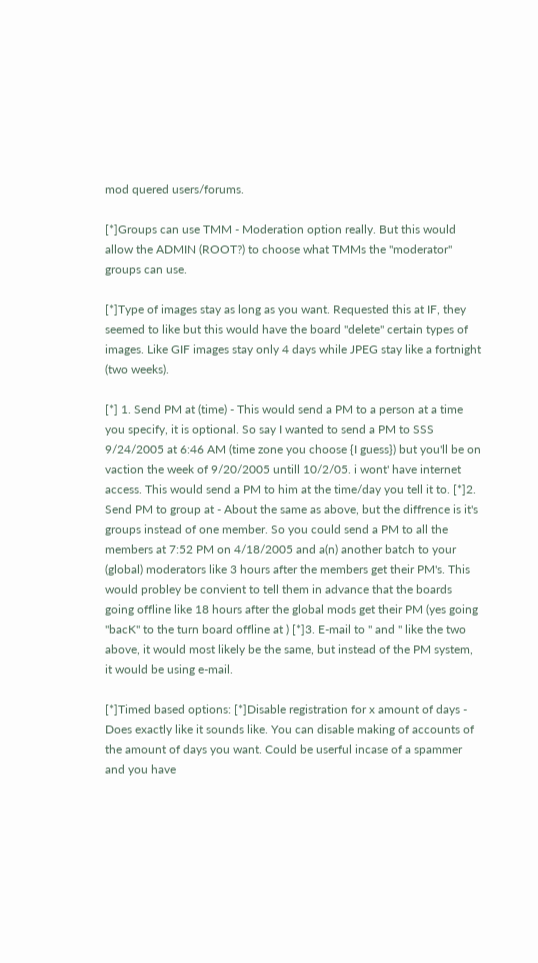mod quered users/forums.

[*]Groups can use TMM - Moderation option really. But this would allow the ADMIN (ROOT?) to choose what TMMs the "moderator" groups can use.

[*]Type of images stay as long as you want. Requested this at IF, they seemed to like but this would have the board "delete" certain types of images. Like GIF images stay only 4 days while JPEG stay like a fortnight (two weeks).

[*] 1. Send PM at (time) - This would send a PM to a person at a time you specify, it is optional. So say I wanted to send a PM to SSS 9/24/2005 at 6:46 AM (time zone you choose {I guess}) but you'll be on vaction the week of 9/20/2005 untill 10/2/05. i wont' have internet access. This would send a PM to him at the time/day you tell it to. [*]2. Send PM to group at - About the same as above, but the diffrence is it's groups instead of one member. So you could send a PM to all the members at 7:52 PM on 4/18/2005 and a(n) another batch to your (global) moderators like 3 hours after the members get their PM's. This would probley be convient to tell them in advance that the boards going offline like 18 hours after the global mods get their PM (yes going "bacK" to the turn board offline at ) [*]3. E-mail to " and " like the two above, it would most likely be the same, but instead of the PM system, it would be using e-mail.

[*]Timed based options: [*]Disable registration for x amount of days - Does exactly like it sounds like. You can disable making of accounts of the amount of days you want. Could be userful incase of a spammer and you have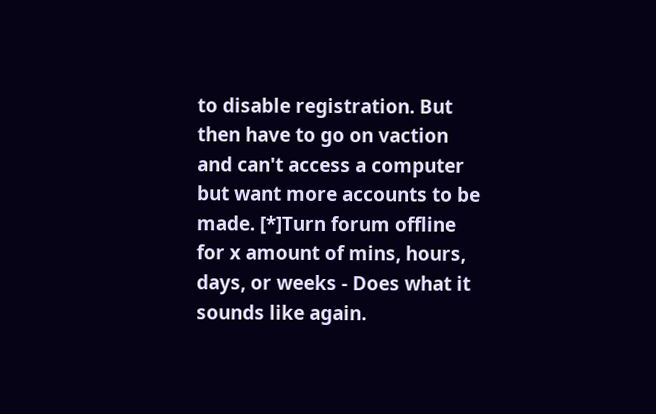to disable registration. But then have to go on vaction and can't access a computer but want more accounts to be made. [*]Turn forum offline for x amount of mins, hours, days, or weeks - Does what it sounds like again.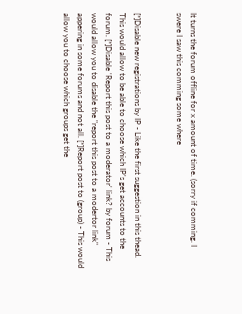It turns the forum offline for x amount of time. (sorry if comming. I swere I saw this comming some where


[*]Disable new registrations by IP - Like the first suggestion in this thead. This would allow to be able to choose which IP's get accounts to the forum. [*]Disable 'Report this post to a moderator' link? by forum - This would allow you to disable the "report this post to a modertor link" appering in some forums and not all. [*]Report post to (group) - This would allow you to choose which groups get the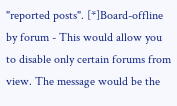"reported posts". [*]Board-offline by forum - This would allow you to disable only certain forums from view. The message would be the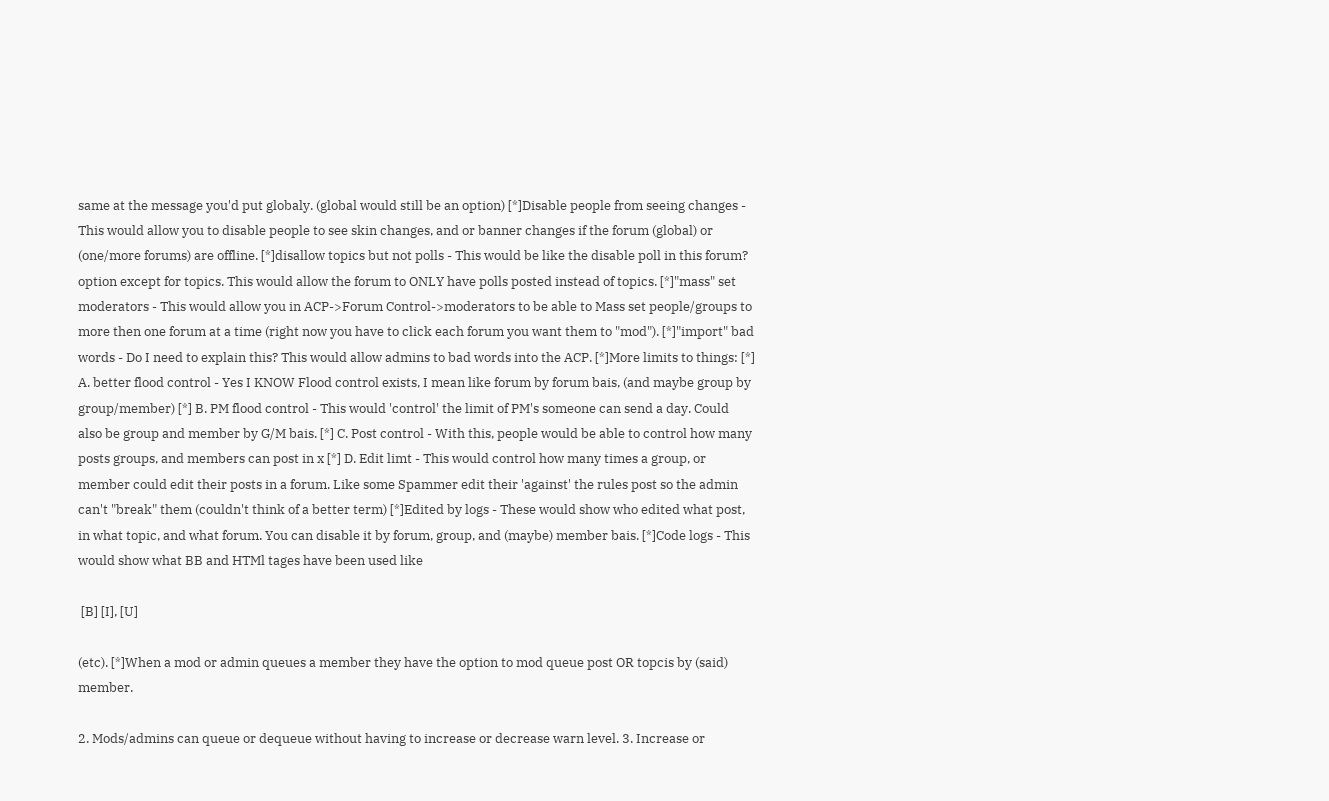same at the message you'd put globaly. (global would still be an option) [*]Disable people from seeing changes - This would allow you to disable people to see skin changes, and or banner changes if the forum (global) or (one/more forums) are offline. [*]disallow topics but not polls - This would be like the disable poll in this forum? option except for topics. This would allow the forum to ONLY have polls posted instead of topics. [*]"mass" set moderators - This would allow you in ACP->Forum Control->moderators to be able to Mass set people/groups to more then one forum at a time (right now you have to click each forum you want them to "mod"). [*]"import" bad words - Do I need to explain this? This would allow admins to bad words into the ACP. [*]More limits to things: [*] A. better flood control - Yes I KNOW Flood control exists, I mean like forum by forum bais, (and maybe group by group/member) [*] B. PM flood control - This would 'control' the limit of PM's someone can send a day. Could also be group and member by G/M bais. [*] C. Post control - With this, people would be able to control how many posts groups, and members can post in x [*] D. Edit limt - This would control how many times a group, or member could edit their posts in a forum. Like some Spammer edit their 'against' the rules post so the admin can't "break" them (couldn't think of a better term) [*]Edited by logs - These would show who edited what post, in what topic, and what forum. You can disable it by forum, group, and (maybe) member bais. [*]Code logs - This would show what BB and HTMl tages have been used like

 [B] [I], [U]

(etc). [*]When a mod or admin queues a member they have the option to mod queue post OR topcis by (said) member.

2. Mods/admins can queue or dequeue without having to increase or decrease warn level. 3. Increase or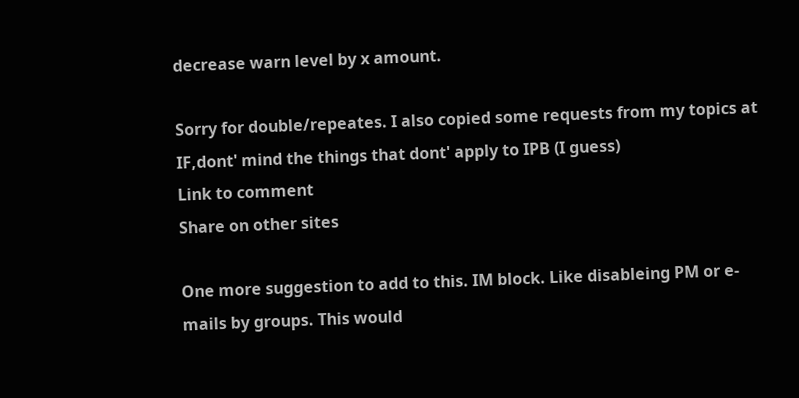decrease warn level by x amount.

Sorry for double/repeates. I also copied some requests from my topics at IF,dont' mind the things that dont' apply to IPB (I guess)
Link to comment
Share on other sites

One more suggestion to add to this. IM block. Like disableing PM or e-mails by groups. This would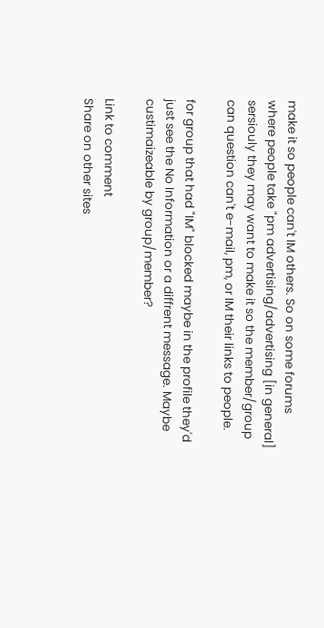make it so people can't IM others. So on some forums where people take "pm advertising/advertising [in general] sersiouly they may want to make it so the member/group can question can't e-mail, pm, or IM their links to people.

for group that had "IM" blocked maybe in the profile they'd just see the No Information or a diffrent message. Maybe custimaizeable by group/member?

Link to comment
Share on other sites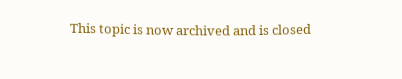This topic is now archived and is closed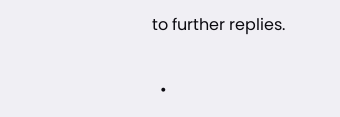to further replies.

  •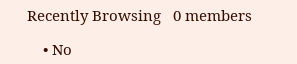Recently Browsing   0 members

    • No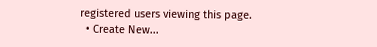registered users viewing this page.
  • Create New...